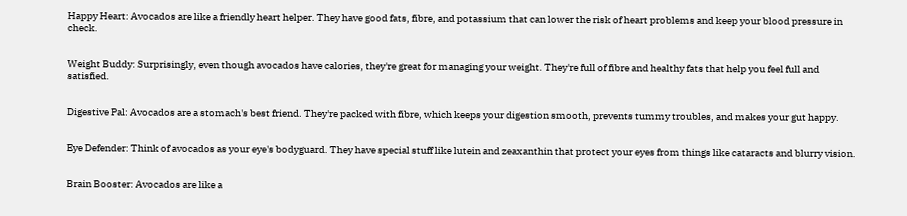Happy Heart: Avocados are like a friendly heart helper. They have good fats, fibre, and potassium that can lower the risk of heart problems and keep your blood pressure in check.


Weight Buddy: Surprisingly, even though avocados have calories, they're great for managing your weight. They're full of fibre and healthy fats that help you feel full and satisfied.


Digestive Pal: Avocados are a stomach's best friend. They're packed with fibre, which keeps your digestion smooth, prevents tummy troubles, and makes your gut happy.


Eye Defender: Think of avocados as your eye's bodyguard. They have special stuff like lutein and zeaxanthin that protect your eyes from things like cataracts and blurry vision.


Brain Booster: Avocados are like a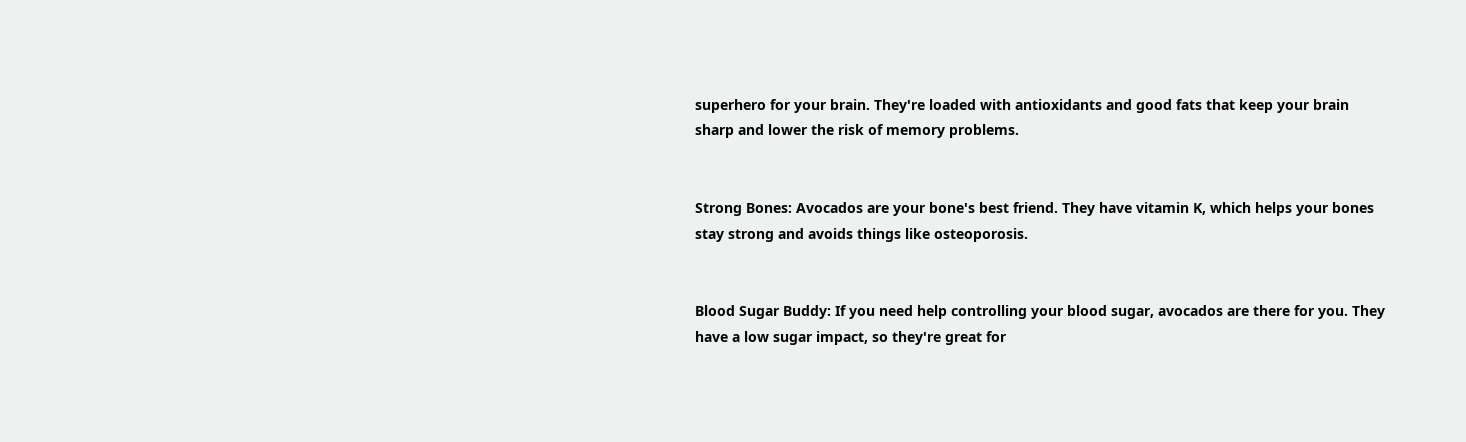superhero for your brain. They're loaded with antioxidants and good fats that keep your brain sharp and lower the risk of memory problems.


Strong Bones: Avocados are your bone's best friend. They have vitamin K, which helps your bones stay strong and avoids things like osteoporosis.


Blood Sugar Buddy: If you need help controlling your blood sugar, avocados are there for you. They have a low sugar impact, so they're great for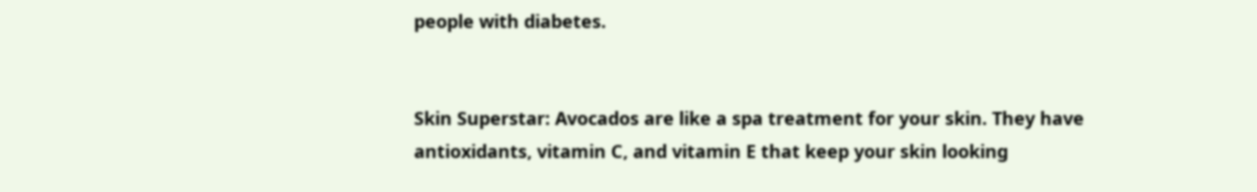people with diabetes.


Skin Superstar: Avocados are like a spa treatment for your skin. They have antioxidants, vitamin C, and vitamin E that keep your skin looking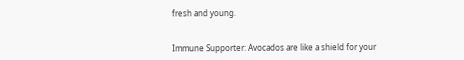fresh and young.


Immune Supporter: Avocados are like a shield for your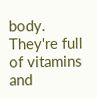body. They're full of vitamins and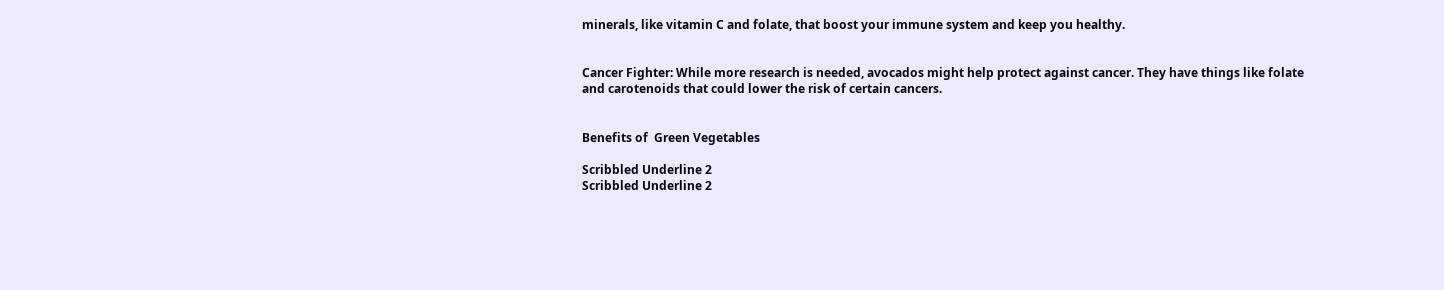minerals, like vitamin C and folate, that boost your immune system and keep you healthy.


Cancer Fighter: While more research is needed, avocados might help protect against cancer. They have things like folate and carotenoids that could lower the risk of certain cancers.


Benefits of  Green Vegetables

Scribbled Underline 2
Scribbled Underline 2